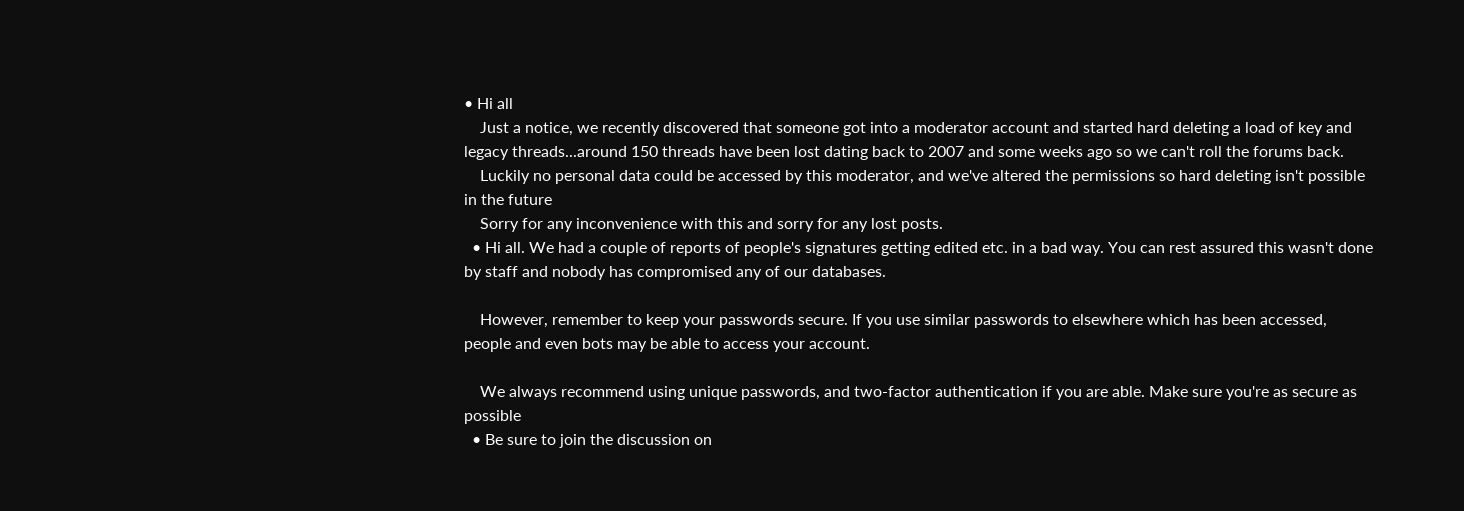• Hi all
    Just a notice, we recently discovered that someone got into a moderator account and started hard deleting a load of key and legacy threads...around 150 threads have been lost dating back to 2007 and some weeks ago so we can't roll the forums back.
    Luckily no personal data could be accessed by this moderator, and we've altered the permissions so hard deleting isn't possible in the future
    Sorry for any inconvenience with this and sorry for any lost posts.
  • Hi all. We had a couple of reports of people's signatures getting edited etc. in a bad way. You can rest assured this wasn't done by staff and nobody has compromised any of our databases.

    However, remember to keep your passwords secure. If you use similar passwords to elsewhere which has been accessed, people and even bots may be able to access your account.

    We always recommend using unique passwords, and two-factor authentication if you are able. Make sure you're as secure as possible
  • Be sure to join the discussion on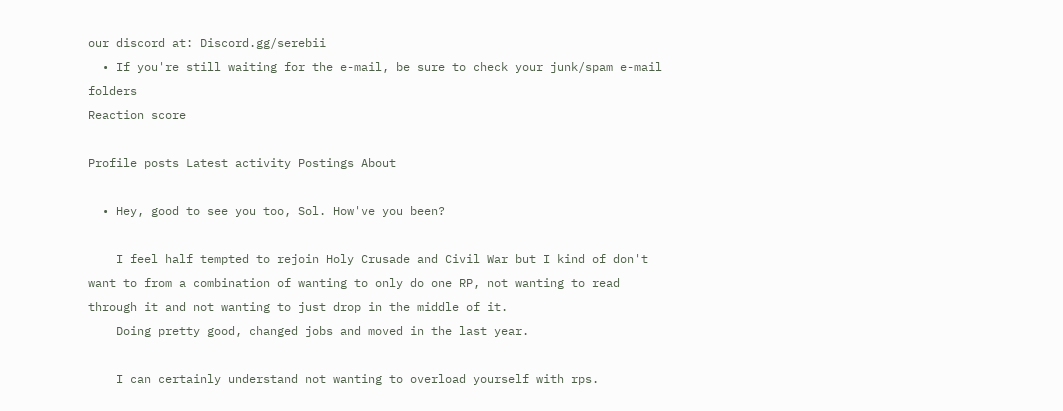our discord at: Discord.gg/serebii
  • If you're still waiting for the e-mail, be sure to check your junk/spam e-mail folders
Reaction score

Profile posts Latest activity Postings About

  • Hey, good to see you too, Sol. How've you been?

    I feel half tempted to rejoin Holy Crusade and Civil War but I kind of don't want to from a combination of wanting to only do one RP, not wanting to read through it and not wanting to just drop in the middle of it.
    Doing pretty good, changed jobs and moved in the last year.

    I can certainly understand not wanting to overload yourself with rps.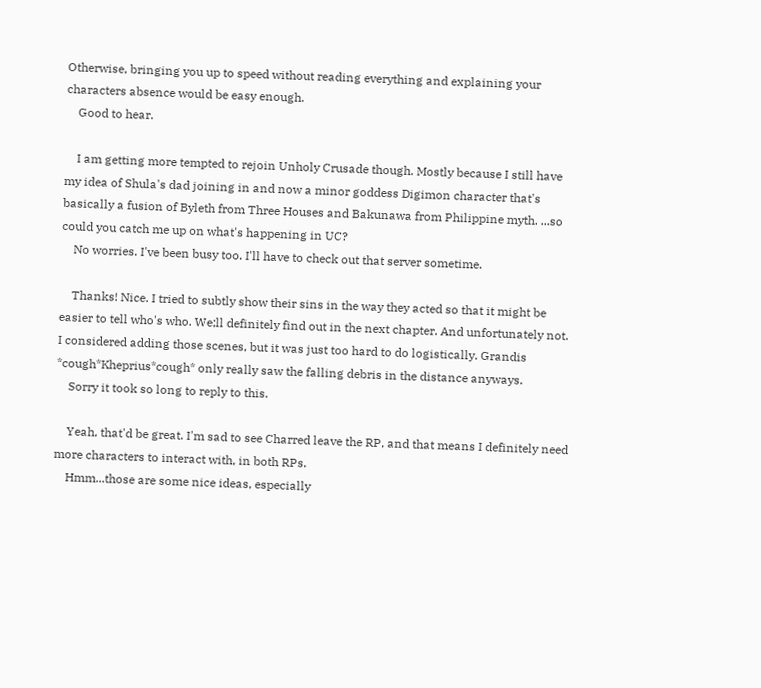Otherwise, bringing you up to speed without reading everything and explaining your characters absence would be easy enough.
    Good to hear.

    I am getting more tempted to rejoin Unholy Crusade though. Mostly because I still have my idea of Shula's dad joining in and now a minor goddess Digimon character that's basically a fusion of Byleth from Three Houses and Bakunawa from Philippine myth. ...so could you catch me up on what's happening in UC?
    No worries. I've been busy too. I'll have to check out that server sometime.

    Thanks! Nice. I tried to subtly show their sins in the way they acted so that it might be easier to tell who's who. We;ll definitely find out in the next chapter. And unfortunately not. I considered adding those scenes, but it was just too hard to do logistically. Grandis *cough*Kheprius*cough* only really saw the falling debris in the distance anyways.
    Sorry it took so long to reply to this.

    Yeah, that'd be great. I'm sad to see Charred leave the RP, and that means I definitely need more characters to interact with, in both RPs.
    Hmm...those are some nice ideas, especially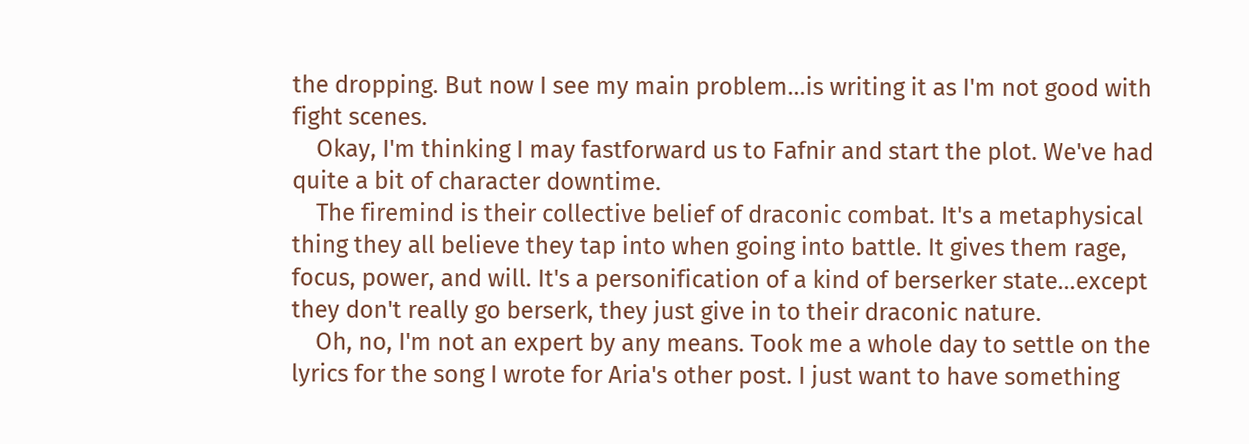the dropping. But now I see my main problem...is writing it as I'm not good with fight scenes.
    Okay, I'm thinking I may fastforward us to Fafnir and start the plot. We've had quite a bit of character downtime.
    The firemind is their collective belief of draconic combat. It's a metaphysical thing they all believe they tap into when going into battle. It gives them rage, focus, power, and will. It's a personification of a kind of berserker state...except they don't really go berserk, they just give in to their draconic nature.
    Oh, no, I'm not an expert by any means. Took me a whole day to settle on the lyrics for the song I wrote for Aria's other post. I just want to have something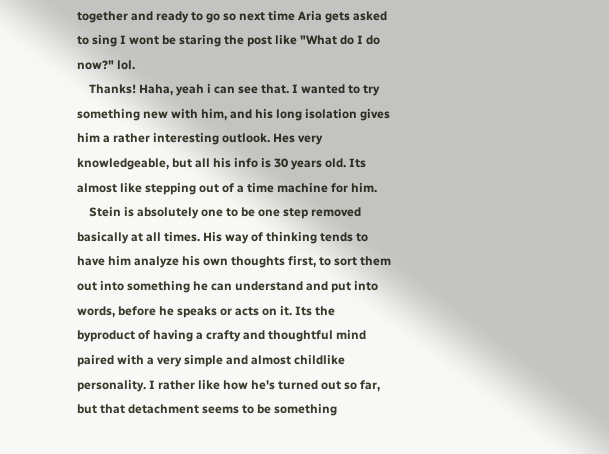together and ready to go so next time Aria gets asked to sing I wont be staring the post like "What do I do now?" lol.
    Thanks! Haha, yeah i can see that. I wanted to try something new with him, and his long isolation gives him a rather interesting outlook. Hes very knowledgeable, but all his info is 30 years old. Its almost like stepping out of a time machine for him.
    Stein is absolutely one to be one step removed basically at all times. His way of thinking tends to have him analyze his own thoughts first, to sort them out into something he can understand and put into words, before he speaks or acts on it. Its the byproduct of having a crafty and thoughtful mind paired with a very simple and almost childlike personality. I rather like how he's turned out so far, but that detachment seems to be something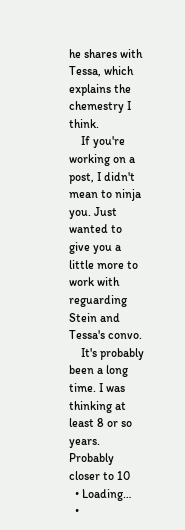he shares with Tessa, which explains the chemestry I think.
    If you're working on a post, I didn't mean to ninja you. Just wanted to give you a little more to work with reguarding Stein and Tessa's convo.
    It's probably been a long time. I was thinking at least 8 or so years. Probably closer to 10
  • Loading…
  •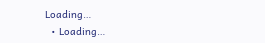Loading…
  • Loading…